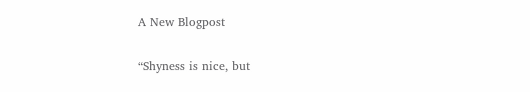A New Blogpost

“Shyness is nice, but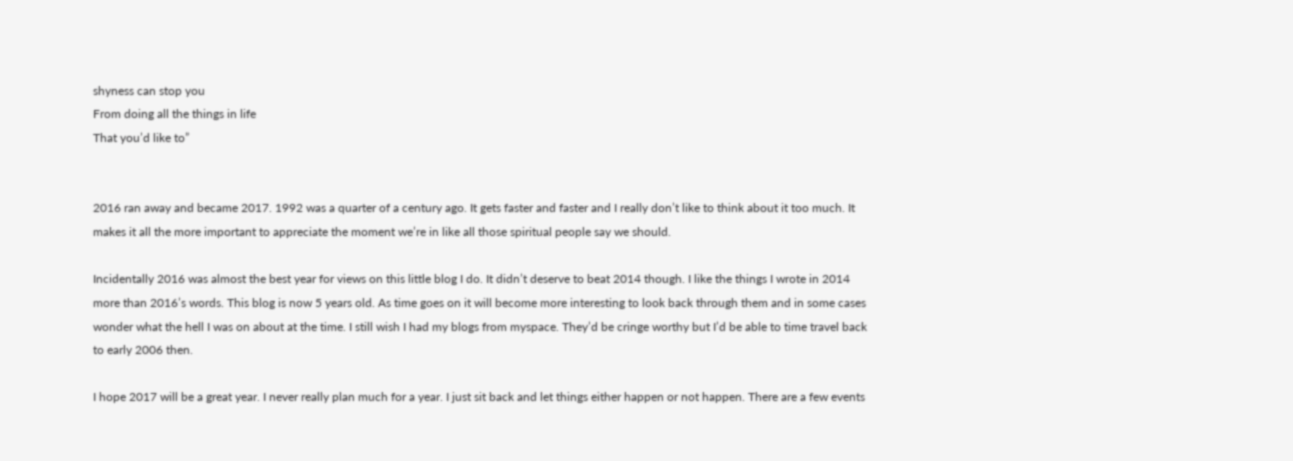shyness can stop you
From doing all the things in life
That you’d like to”


2016 ran away and became 2017. 1992 was a quarter of a century ago. It gets faster and faster and I really don’t like to think about it too much. It makes it all the more important to appreciate the moment we’re in like all those spiritual people say we should.

Incidentally 2016 was almost the best year for views on this little blog I do. It didn’t deserve to beat 2014 though. I like the things I wrote in 2014 more than 2016’s words. This blog is now 5 years old. As time goes on it will become more interesting to look back through them and in some cases wonder what the hell I was on about at the time. I still wish I had my blogs from myspace. They’d be cringe worthy but I’d be able to time travel back to early 2006 then.

I hope 2017 will be a great year. I never really plan much for a year. I just sit back and let things either happen or not happen. There are a few events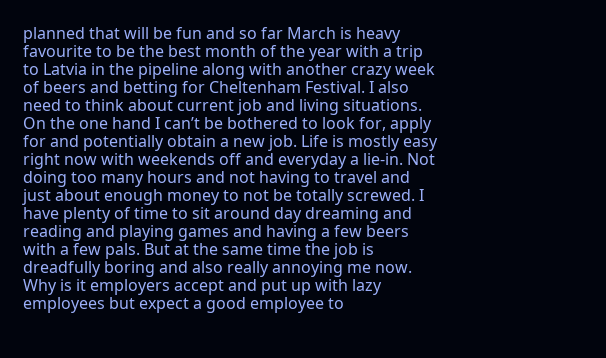planned that will be fun and so far March is heavy favourite to be the best month of the year with a trip to Latvia in the pipeline along with another crazy week of beers and betting for Cheltenham Festival. I also need to think about current job and living situations. On the one hand I can’t be bothered to look for, apply for and potentially obtain a new job. Life is mostly easy right now with weekends off and everyday a lie-in. Not doing too many hours and not having to travel and just about enough money to not be totally screwed. I have plenty of time to sit around day dreaming and reading and playing games and having a few beers with a few pals. But at the same time the job is dreadfully boring and also really annoying me now. Why is it employers accept and put up with lazy employees but expect a good employee to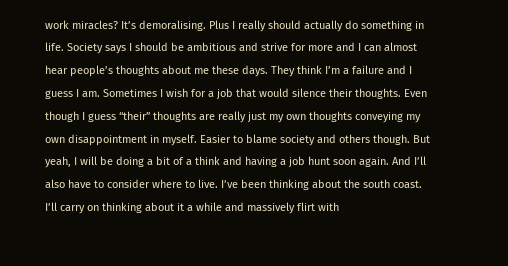work miracles? It’s demoralising. Plus I really should actually do something in life. Society says I should be ambitious and strive for more and I can almost hear people’s thoughts about me these days. They think I’m a failure and I guess I am. Sometimes I wish for a job that would silence their thoughts. Even though I guess “their” thoughts are really just my own thoughts conveying my own disappointment in myself. Easier to blame society and others though. But yeah, I will be doing a bit of a think and having a job hunt soon again. And I’ll also have to consider where to live. I’ve been thinking about the south coast. I’ll carry on thinking about it a while and massively flirt with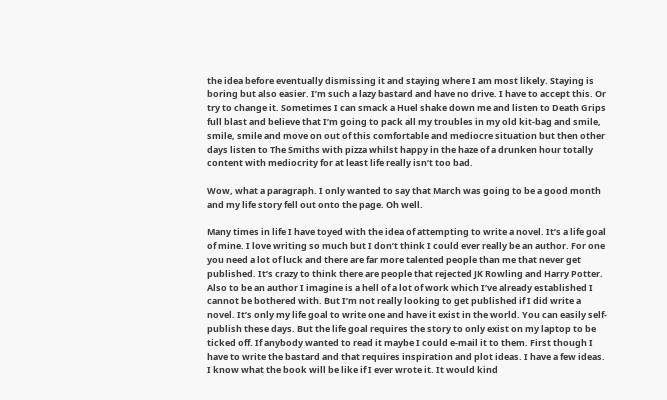the idea before eventually dismissing it and staying where I am most likely. Staying is boring but also easier. I’m such a lazy bastard and have no drive. I have to accept this. Or try to change it. Sometimes I can smack a Huel shake down me and listen to Death Grips full blast and believe that I’m going to pack all my troubles in my old kit-bag and smile, smile, smile and move on out of this comfortable and mediocre situation but then other days listen to The Smiths with pizza whilst happy in the haze of a drunken hour totally content with mediocrity for at least life really isn’t too bad.

Wow, what a paragraph. I only wanted to say that March was going to be a good month and my life story fell out onto the page. Oh well.

Many times in life I have toyed with the idea of attempting to write a novel. It’s a life goal of mine. I love writing so much but I don’t think I could ever really be an author. For one you need a lot of luck and there are far more talented people than me that never get published. It’s crazy to think there are people that rejected JK Rowling and Harry Potter. Also to be an author I imagine is a hell of a lot of work which I’ve already established I cannot be bothered with. But I’m not really looking to get published if I did write a novel. It’s only my life goal to write one and have it exist in the world. You can easily self-publish these days. But the life goal requires the story to only exist on my laptop to be ticked off. If anybody wanted to read it maybe I could e-mail it to them. First though I have to write the bastard and that requires inspiration and plot ideas. I have a few ideas. I know what the book will be like if I ever wrote it. It would kind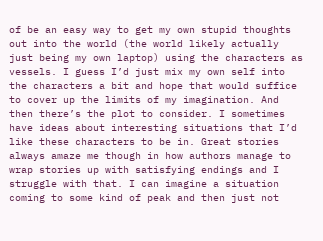of be an easy way to get my own stupid thoughts out into the world (the world likely actually just being my own laptop) using the characters as vessels. I guess I’d just mix my own self into the characters a bit and hope that would suffice to cover up the limits of my imagination. And then there’s the plot to consider. I sometimes have ideas about interesting situations that I’d like these characters to be in. Great stories always amaze me though in how authors manage to wrap stories up with satisfying endings and I struggle with that. I can imagine a situation coming to some kind of peak and then just not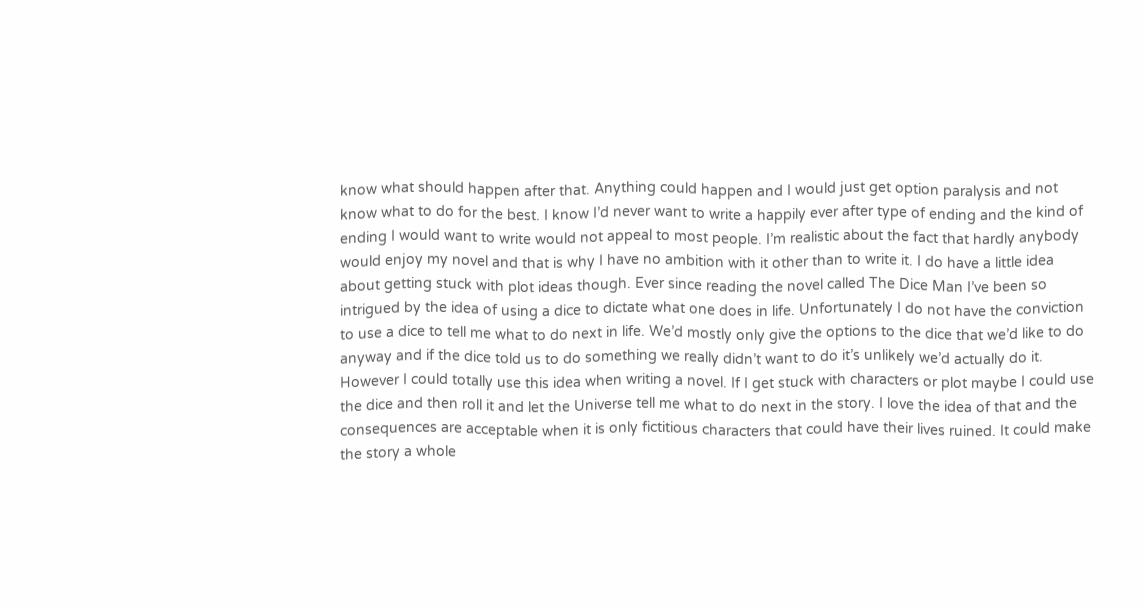know what should happen after that. Anything could happen and I would just get option paralysis and not know what to do for the best. I know I’d never want to write a happily ever after type of ending and the kind of ending I would want to write would not appeal to most people. I’m realistic about the fact that hardly anybody would enjoy my novel and that is why I have no ambition with it other than to write it. I do have a little idea about getting stuck with plot ideas though. Ever since reading the novel called The Dice Man I’ve been so intrigued by the idea of using a dice to dictate what one does in life. Unfortunately I do not have the conviction to use a dice to tell me what to do next in life. We’d mostly only give the options to the dice that we’d like to do anyway and if the dice told us to do something we really didn’t want to do it’s unlikely we’d actually do it. However I could totally use this idea when writing a novel. If I get stuck with characters or plot maybe I could use the dice and then roll it and let the Universe tell me what to do next in the story. I love the idea of that and the consequences are acceptable when it is only fictitious characters that could have their lives ruined. It could make the story a whole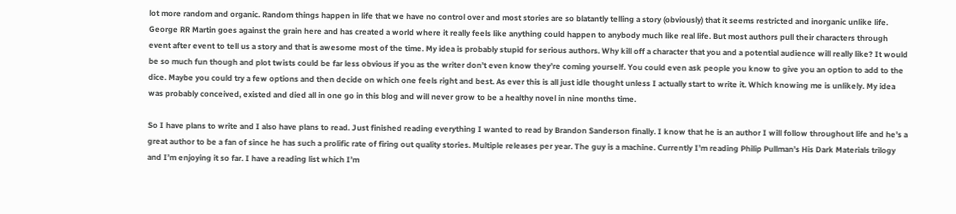lot more random and organic. Random things happen in life that we have no control over and most stories are so blatantly telling a story (obviously) that it seems restricted and inorganic unlike life. George RR Martin goes against the grain here and has created a world where it really feels like anything could happen to anybody much like real life. But most authors pull their characters through event after event to tell us a story and that is awesome most of the time. My idea is probably stupid for serious authors. Why kill off a character that you and a potential audience will really like? It would be so much fun though and plot twists could be far less obvious if you as the writer don’t even know they’re coming yourself. You could even ask people you know to give you an option to add to the dice. Maybe you could try a few options and then decide on which one feels right and best. As ever this is all just idle thought unless I actually start to write it. Which knowing me is unlikely. My idea was probably conceived, existed and died all in one go in this blog and will never grow to be a healthy novel in nine months time.

So I have plans to write and I also have plans to read. Just finished reading everything I wanted to read by Brandon Sanderson finally. I know that he is an author I will follow throughout life and he’s a great author to be a fan of since he has such a prolific rate of firing out quality stories. Multiple releases per year. The guy is a machine. Currently I’m reading Philip Pullman’s His Dark Materials trilogy and I’m enjoying it so far. I have a reading list which I’m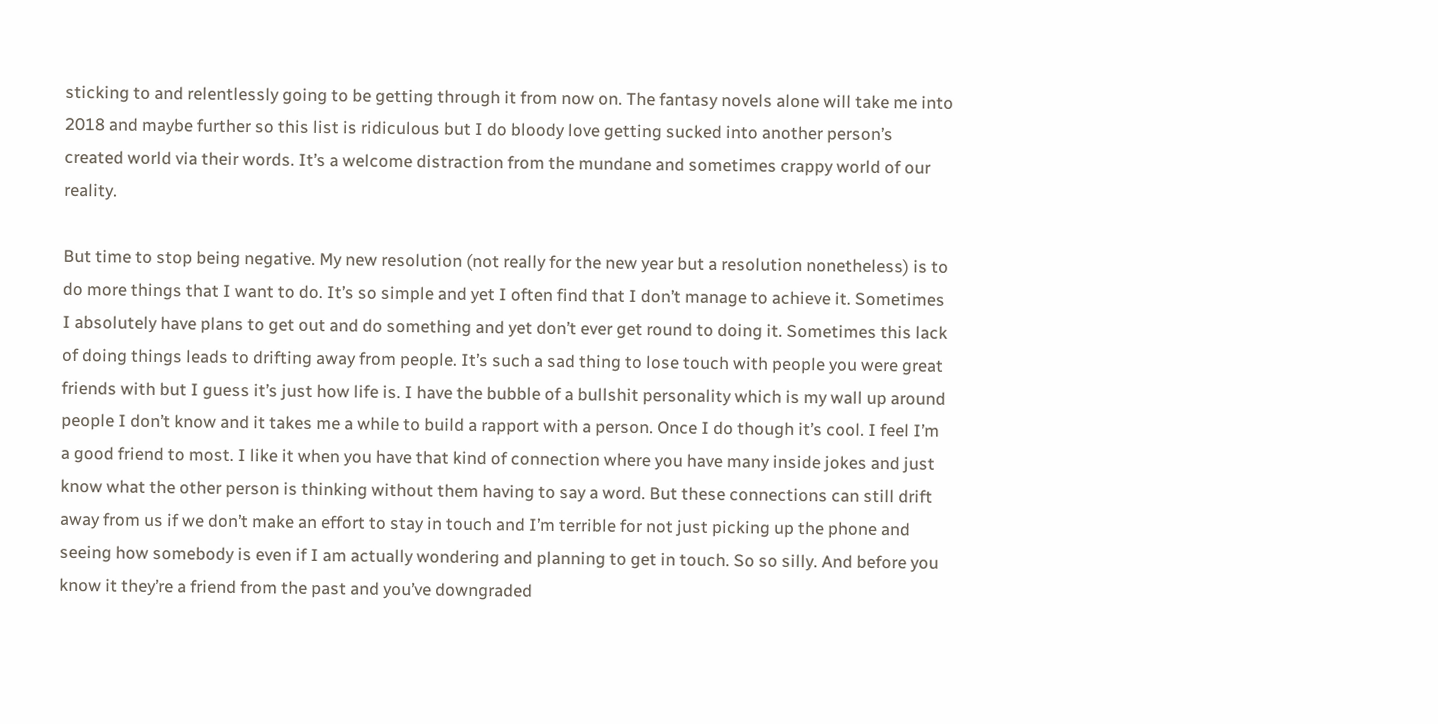sticking to and relentlessly going to be getting through it from now on. The fantasy novels alone will take me into 2018 and maybe further so this list is ridiculous but I do bloody love getting sucked into another person’s created world via their words. It’s a welcome distraction from the mundane and sometimes crappy world of our reality.

But time to stop being negative. My new resolution (not really for the new year but a resolution nonetheless) is to do more things that I want to do. It’s so simple and yet I often find that I don’t manage to achieve it. Sometimes I absolutely have plans to get out and do something and yet don’t ever get round to doing it. Sometimes this lack of doing things leads to drifting away from people. It’s such a sad thing to lose touch with people you were great friends with but I guess it’s just how life is. I have the bubble of a bullshit personality which is my wall up around people I don’t know and it takes me a while to build a rapport with a person. Once I do though it’s cool. I feel I’m a good friend to most. I like it when you have that kind of connection where you have many inside jokes and just know what the other person is thinking without them having to say a word. But these connections can still drift away from us if we don’t make an effort to stay in touch and I’m terrible for not just picking up the phone and seeing how somebody is even if I am actually wondering and planning to get in touch. So so silly. And before you know it they’re a friend from the past and you’ve downgraded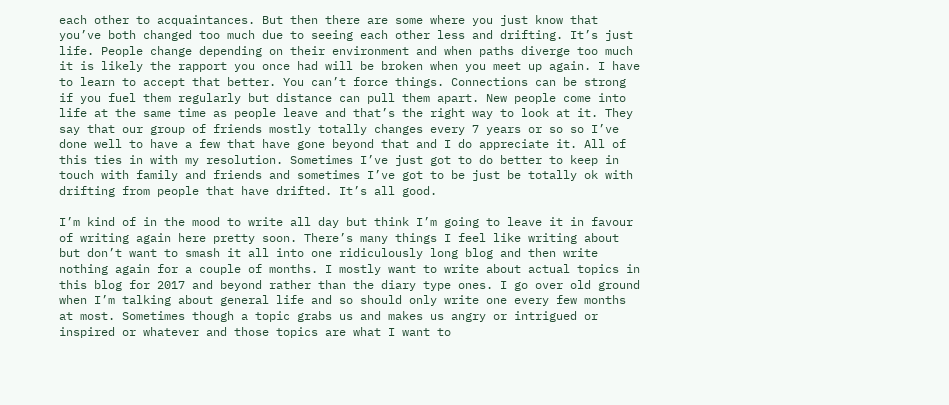each other to acquaintances. But then there are some where you just know that you’ve both changed too much due to seeing each other less and drifting. It’s just life. People change depending on their environment and when paths diverge too much it is likely the rapport you once had will be broken when you meet up again. I have to learn to accept that better. You can’t force things. Connections can be strong if you fuel them regularly but distance can pull them apart. New people come into life at the same time as people leave and that’s the right way to look at it. They say that our group of friends mostly totally changes every 7 years or so so I’ve done well to have a few that have gone beyond that and I do appreciate it. All of this ties in with my resolution. Sometimes I’ve just got to do better to keep in touch with family and friends and sometimes I’ve got to be just be totally ok with drifting from people that have drifted. It’s all good.

I’m kind of in the mood to write all day but think I’m going to leave it in favour of writing again here pretty soon. There’s many things I feel like writing about but don’t want to smash it all into one ridiculously long blog and then write nothing again for a couple of months. I mostly want to write about actual topics in this blog for 2017 and beyond rather than the diary type ones. I go over old ground when I’m talking about general life and so should only write one every few months at most. Sometimes though a topic grabs us and makes us angry or intrigued or inspired or whatever and those topics are what I want to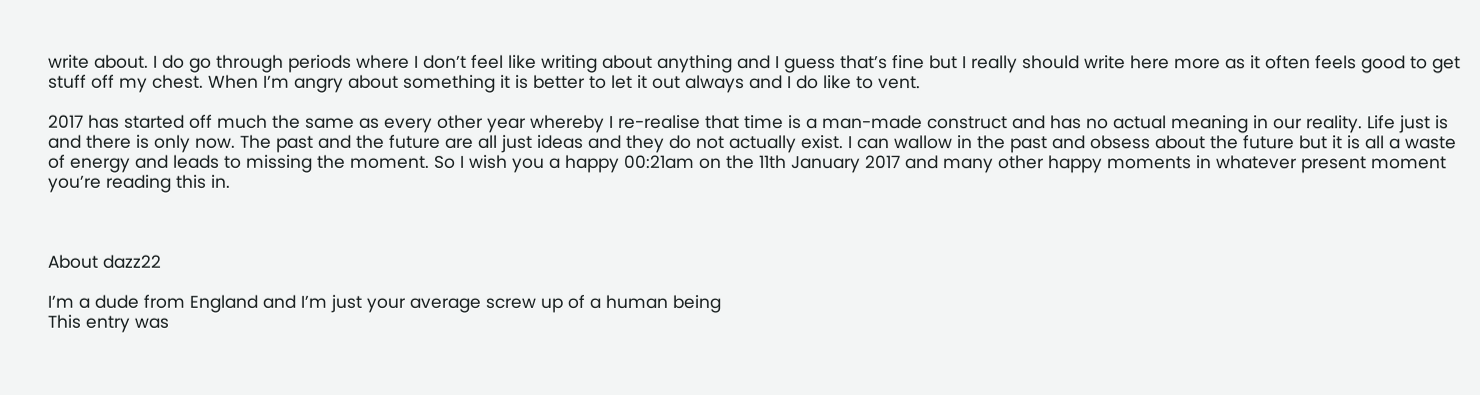write about. I do go through periods where I don’t feel like writing about anything and I guess that’s fine but I really should write here more as it often feels good to get stuff off my chest. When I’m angry about something it is better to let it out always and I do like to vent.

2017 has started off much the same as every other year whereby I re-realise that time is a man-made construct and has no actual meaning in our reality. Life just is and there is only now. The past and the future are all just ideas and they do not actually exist. I can wallow in the past and obsess about the future but it is all a waste of energy and leads to missing the moment. So I wish you a happy 00:21am on the 11th January 2017 and many other happy moments in whatever present moment you’re reading this in.



About dazz22

I’m a dude from England and I’m just your average screw up of a human being
This entry was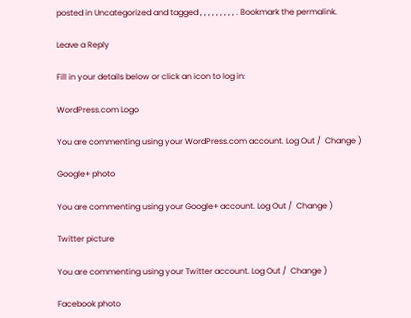posted in Uncategorized and tagged , , , , , , , , , . Bookmark the permalink.

Leave a Reply

Fill in your details below or click an icon to log in:

WordPress.com Logo

You are commenting using your WordPress.com account. Log Out /  Change )

Google+ photo

You are commenting using your Google+ account. Log Out /  Change )

Twitter picture

You are commenting using your Twitter account. Log Out /  Change )

Facebook photo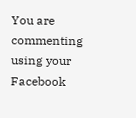You are commenting using your Facebook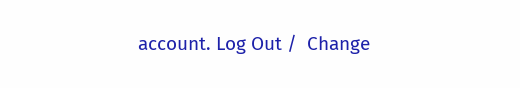account. Log Out /  Change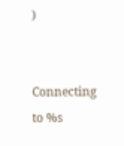)


Connecting to %s